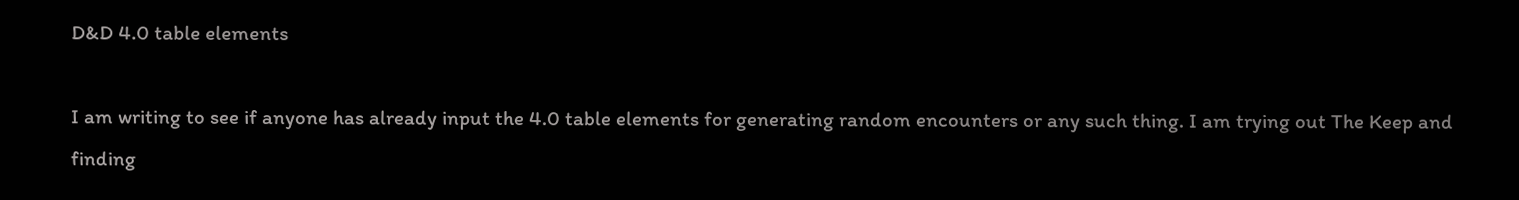D&D 4.0 table elements

I am writing to see if anyone has already input the 4.0 table elements for generating random encounters or any such thing. I am trying out The Keep and finding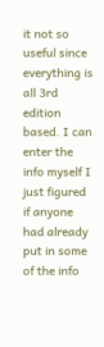it not so useful since everything is all 3rd edition based. I can enter the info myself I just figured if anyone had already put in some of the info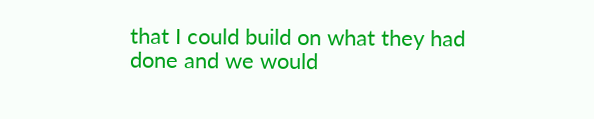that I could build on what they had done and we would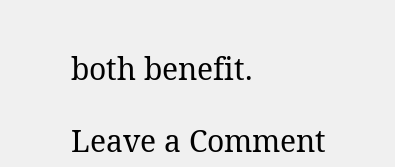both benefit.

Leave a Comment